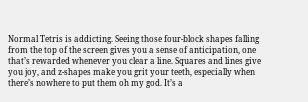Normal Tetris is addicting. Seeing those four-block shapes falling from the top of the screen gives you a sense of anticipation, one that’s rewarded whenever you clear a line. Squares and lines give you joy, and z-shapes make you grit your teeth, especially when there’s nowhere to put them oh my god. It’s a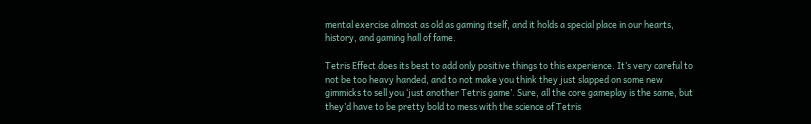mental exercise almost as old as gaming itself, and it holds a special place in our hearts, history, and gaming hall of fame.

Tetris Effect does its best to add only positive things to this experience. It’s very careful to not be too heavy handed, and to not make you think they just slapped on some new gimmicks to sell you ‘just another Tetris game’. Sure, all the core gameplay is the same, but they’d have to be pretty bold to mess with the science of Tetris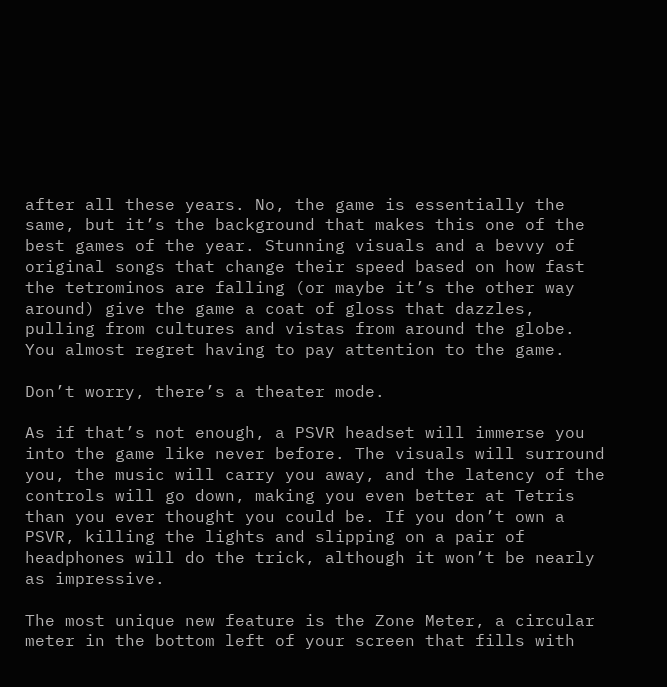after all these years. No, the game is essentially the same, but it’s the background that makes this one of the best games of the year. Stunning visuals and a bevvy of original songs that change their speed based on how fast the tetrominos are falling (or maybe it’s the other way around) give the game a coat of gloss that dazzles, pulling from cultures and vistas from around the globe. You almost regret having to pay attention to the game.

Don’t worry, there’s a theater mode.

As if that’s not enough, a PSVR headset will immerse you into the game like never before. The visuals will surround you, the music will carry you away, and the latency of the controls will go down, making you even better at Tetris than you ever thought you could be. If you don’t own a PSVR, killing the lights and slipping on a pair of headphones will do the trick, although it won’t be nearly as impressive.

The most unique new feature is the Zone Meter, a circular meter in the bottom left of your screen that fills with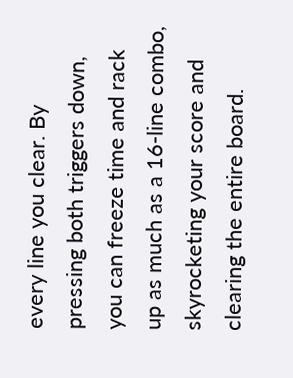every line you clear. By pressing both triggers down, you can freeze time and rack up as much as a 16-line combo, skyrocketing your score and clearing the entire board.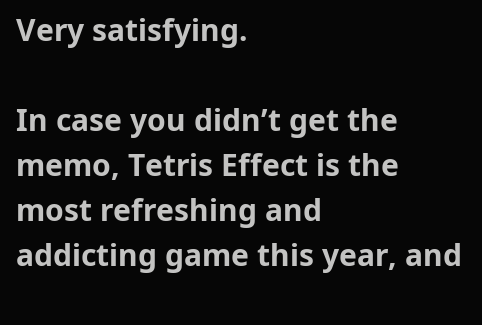Very satisfying.

In case you didn’t get the memo, Tetris Effect is the most refreshing and addicting game this year, and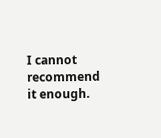I cannot recommend it enough.